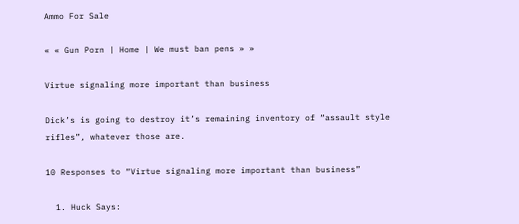Ammo For Sale

« « Gun Porn | Home | We must ban pens » »

Virtue signaling more important than business

Dick’s is going to destroy it’s remaining inventory of “assault style rifles”, whatever those are.

10 Responses to “Virtue signaling more important than business”

  1. Huck Says: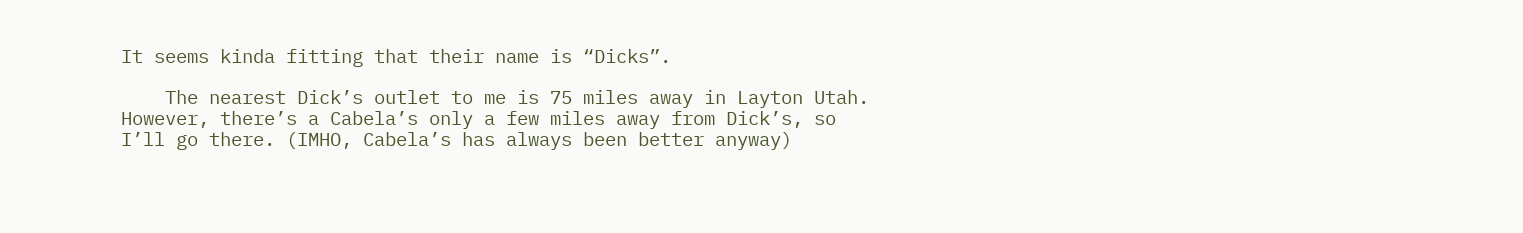It seems kinda fitting that their name is “Dicks”.

    The nearest Dick’s outlet to me is 75 miles away in Layton Utah. However, there’s a Cabela’s only a few miles away from Dick’s, so I’ll go there. (IMHO, Cabela’s has always been better anyway)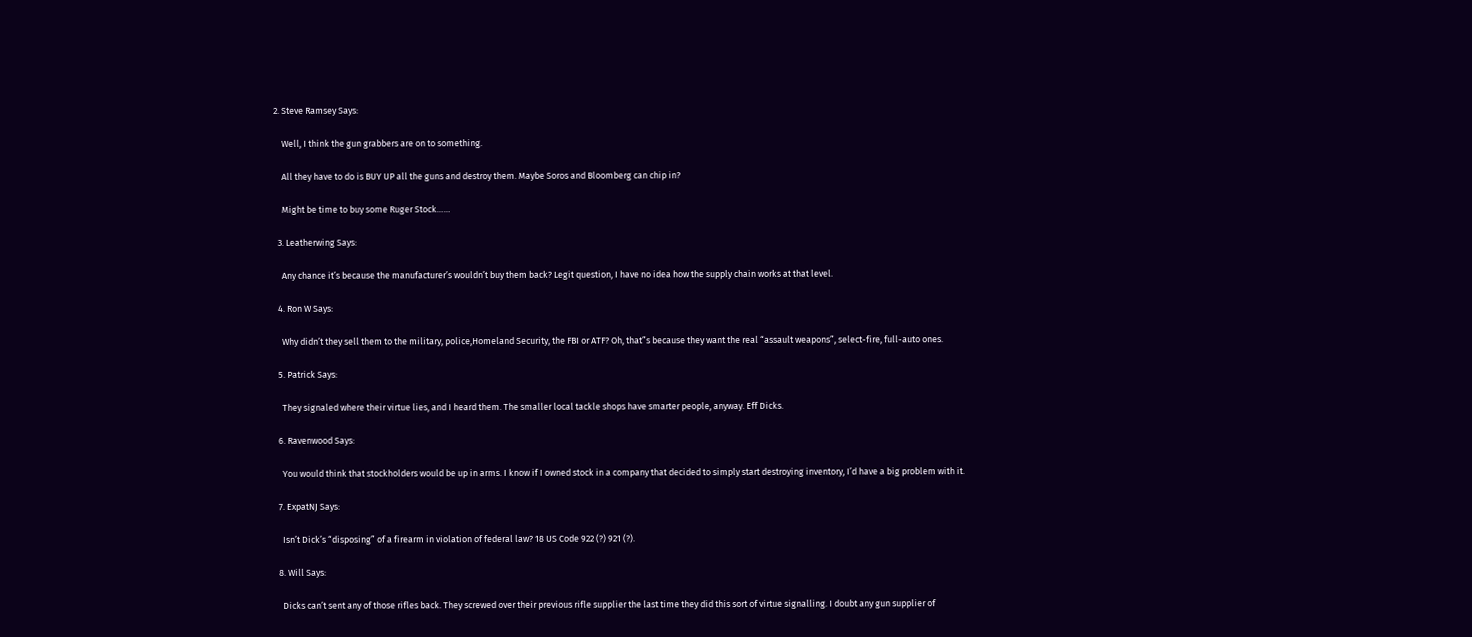2. Steve Ramsey Says:

    Well, I think the gun grabbers are on to something.

    All they have to do is BUY UP all the guns and destroy them. Maybe Soros and Bloomberg can chip in?

    Might be time to buy some Ruger Stock……

  3. Leatherwing Says:

    Any chance it’s because the manufacturer’s wouldn’t buy them back? Legit question, I have no idea how the supply chain works at that level.

  4. Ron W Says:

    Why didn’t they sell them to the military, police,Homeland Security, the FBI or ATF? Oh, that”s because they want the real “assault weapons”, select-fire, full-auto ones.

  5. Patrick Says:

    They signaled where their virtue lies, and I heard them. The smaller local tackle shops have smarter people, anyway. Eff Dicks.

  6. Ravenwood Says:

    You would think that stockholders would be up in arms. I know if I owned stock in a company that decided to simply start destroying inventory, I’d have a big problem with it.

  7. ExpatNJ Says:

    Isn’t Dick’s “disposing” of a firearm in violation of federal law? 18 US Code 922 (?) 921 (?).

  8. Will Says:

    Dicks can’t sent any of those rifles back. They screwed over their previous rifle supplier the last time they did this sort of virtue signalling. I doubt any gun supplier of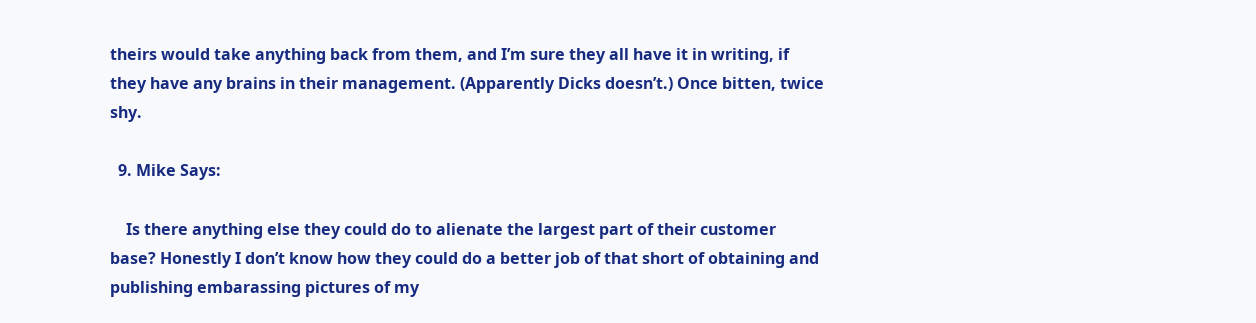theirs would take anything back from them, and I’m sure they all have it in writing, if they have any brains in their management. (Apparently Dicks doesn’t.) Once bitten, twice shy.

  9. Mike Says:

    Is there anything else they could do to alienate the largest part of their customer base? Honestly I don’t know how they could do a better job of that short of obtaining and publishing embarassing pictures of my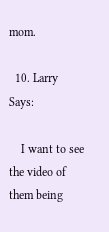mom.

  10. Larry Says:

    I want to see the video of them being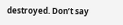destroyed. Don’t say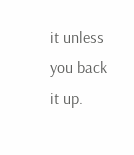it unless you back it up.